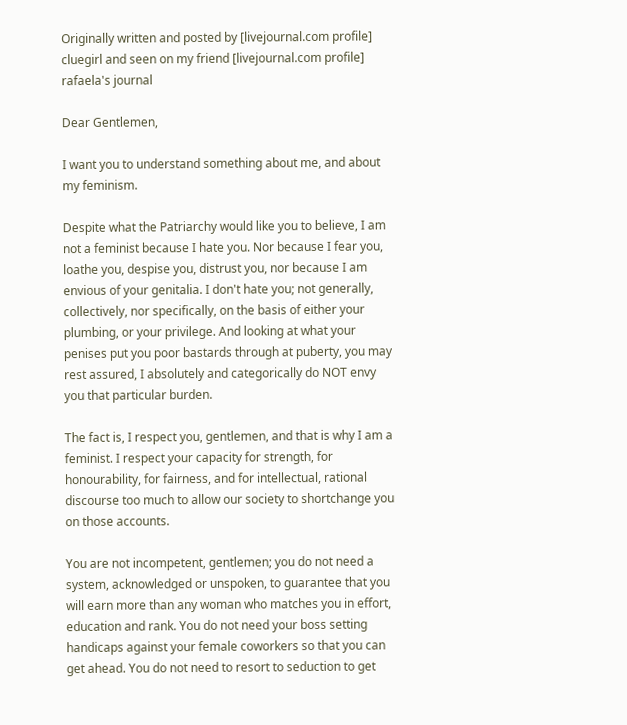Originally written and posted by [livejournal.com profile] cluegirl and seen on my friend [livejournal.com profile] rafaela's journal

Dear Gentlemen,

I want you to understand something about me, and about my feminism.

Despite what the Patriarchy would like you to believe, I am not a feminist because I hate you. Nor because I fear you, loathe you, despise you, distrust you, nor because I am envious of your genitalia. I don't hate you; not generally, collectively, nor specifically, on the basis of either your plumbing, or your privilege. And looking at what your penises put you poor bastards through at puberty, you may rest assured, I absolutely and categorically do NOT envy you that particular burden.

The fact is, I respect you, gentlemen, and that is why I am a feminist. I respect your capacity for strength, for honourability, for fairness, and for intellectual, rational discourse too much to allow our society to shortchange you on those accounts.

You are not incompetent, gentlemen; you do not need a system, acknowledged or unspoken, to guarantee that you will earn more than any woman who matches you in effort, education and rank. You do not need your boss setting handicaps against your female coworkers so that you can get ahead. You do not need to resort to seduction to get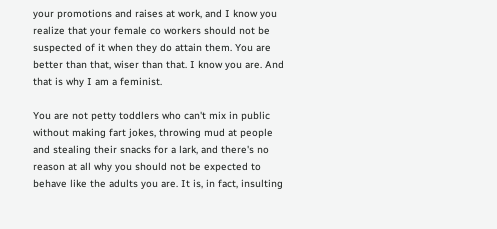your promotions and raises at work, and I know you realize that your female co workers should not be suspected of it when they do attain them. You are better than that, wiser than that. I know you are. And that is why I am a feminist.

You are not petty toddlers who can't mix in public without making fart jokes, throwing mud at people and stealing their snacks for a lark, and there's no reason at all why you should not be expected to behave like the adults you are. It is, in fact, insulting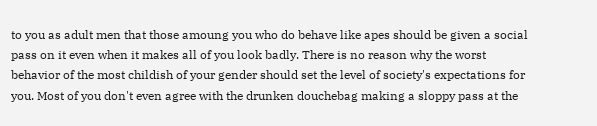to you as adult men that those amoung you who do behave like apes should be given a social pass on it even when it makes all of you look badly. There is no reason why the worst behavior of the most childish of your gender should set the level of society's expectations for you. Most of you don't even agree with the drunken douchebag making a sloppy pass at the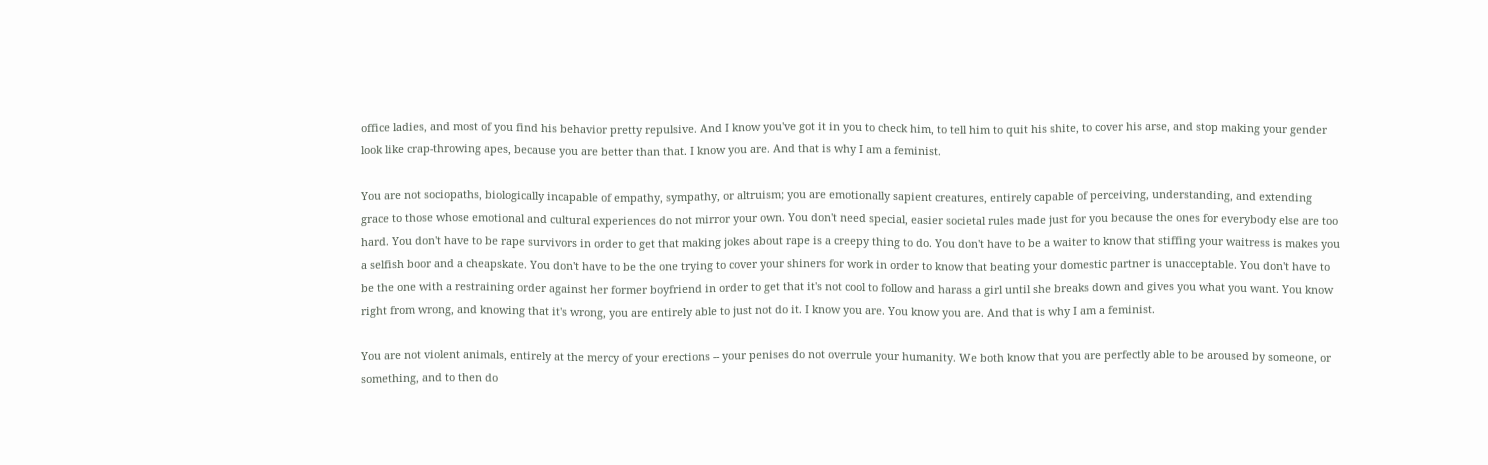office ladies, and most of you find his behavior pretty repulsive. And I know you've got it in you to check him, to tell him to quit his shite, to cover his arse, and stop making your gender look like crap-throwing apes, because you are better than that. I know you are. And that is why I am a feminist.

You are not sociopaths, biologically incapable of empathy, sympathy, or altruism; you are emotionally sapient creatures, entirely capable of perceiving, understanding, and extending grace to those whose emotional and cultural experiences do not mirror your own. You don't need special, easier societal rules made just for you because the ones for everybody else are too hard. You don't have to be rape survivors in order to get that making jokes about rape is a creepy thing to do. You don't have to be a waiter to know that stiffing your waitress is makes you a selfish boor and a cheapskate. You don't have to be the one trying to cover your shiners for work in order to know that beating your domestic partner is unacceptable. You don't have to be the one with a restraining order against her former boyfriend in order to get that it's not cool to follow and harass a girl until she breaks down and gives you what you want. You know right from wrong, and knowing that it's wrong, you are entirely able to just not do it. I know you are. You know you are. And that is why I am a feminist.

You are not violent animals, entirely at the mercy of your erections -- your penises do not overrule your humanity. We both know that you are perfectly able to be aroused by someone, or something, and to then do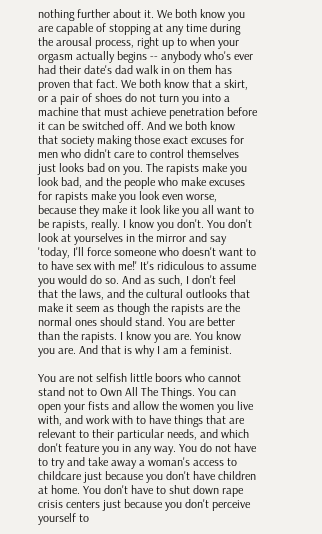nothing further about it. We both know you are capable of stopping at any time during the arousal process, right up to when your orgasm actually begins -- anybody who's ever had their date's dad walk in on them has proven that fact. We both know that a skirt, or a pair of shoes do not turn you into a machine that must achieve penetration before it can be switched off. And we both know that society making those exact excuses for men who didn't care to control themselves just looks bad on you. The rapists make you look bad, and the people who make excuses for rapists make you look even worse, because they make it look like you all want to be rapists, really. I know you don't. You don't look at yourselves in the mirror and say 'today, I'll force someone who doesn't want to to have sex with me!' It's ridiculous to assume you would do so. And as such, I don't feel that the laws, and the cultural outlooks that make it seem as though the rapists are the normal ones should stand. You are better than the rapists. I know you are. You know you are. And that is why I am a feminist.

You are not selfish little boors who cannot stand not to Own All The Things. You can open your fists and allow the women you live with, and work with to have things that are relevant to their particular needs, and which don't feature you in any way. You do not have to try and take away a woman's access to childcare just because you don't have children at home. You don't have to shut down rape crisis centers just because you don't perceive yourself to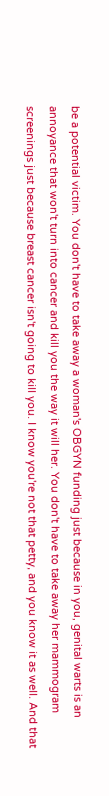be a potential victim. You don't have to take away a woman's OBGYN funding just because in you, genital warts is an annoyance that won't turn into cancer and kill you the way it will her. You don't have to take away her mammogram screenings just because breast cancer isn't going to kill you. I know you're not that petty, and you know it as well. And that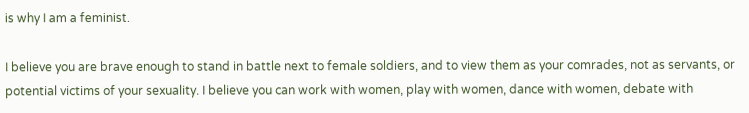is why I am a feminist.

I believe you are brave enough to stand in battle next to female soldiers, and to view them as your comrades, not as servants, or potential victims of your sexuality. I believe you can work with women, play with women, dance with women, debate with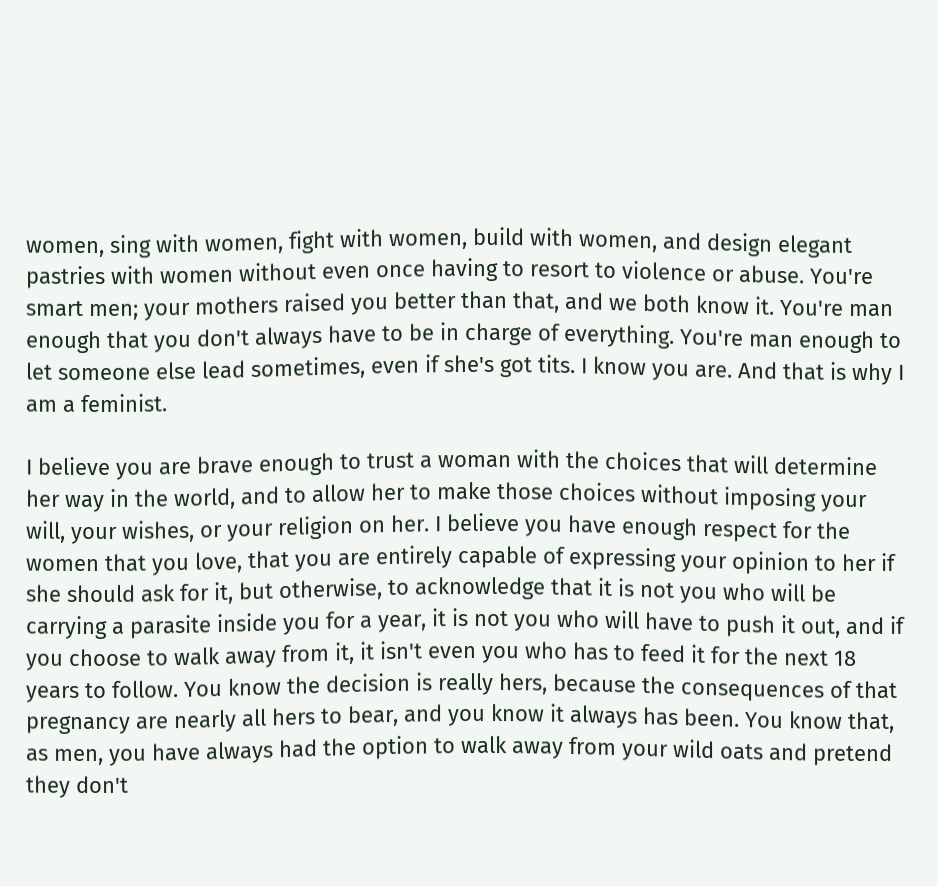women, sing with women, fight with women, build with women, and design elegant pastries with women without even once having to resort to violence or abuse. You're smart men; your mothers raised you better than that, and we both know it. You're man enough that you don't always have to be in charge of everything. You're man enough to let someone else lead sometimes, even if she's got tits. I know you are. And that is why I am a feminist.

I believe you are brave enough to trust a woman with the choices that will determine her way in the world, and to allow her to make those choices without imposing your will, your wishes, or your religion on her. I believe you have enough respect for the women that you love, that you are entirely capable of expressing your opinion to her if she should ask for it, but otherwise, to acknowledge that it is not you who will be carrying a parasite inside you for a year, it is not you who will have to push it out, and if you choose to walk away from it, it isn't even you who has to feed it for the next 18 years to follow. You know the decision is really hers, because the consequences of that pregnancy are nearly all hers to bear, and you know it always has been. You know that, as men, you have always had the option to walk away from your wild oats and pretend they don't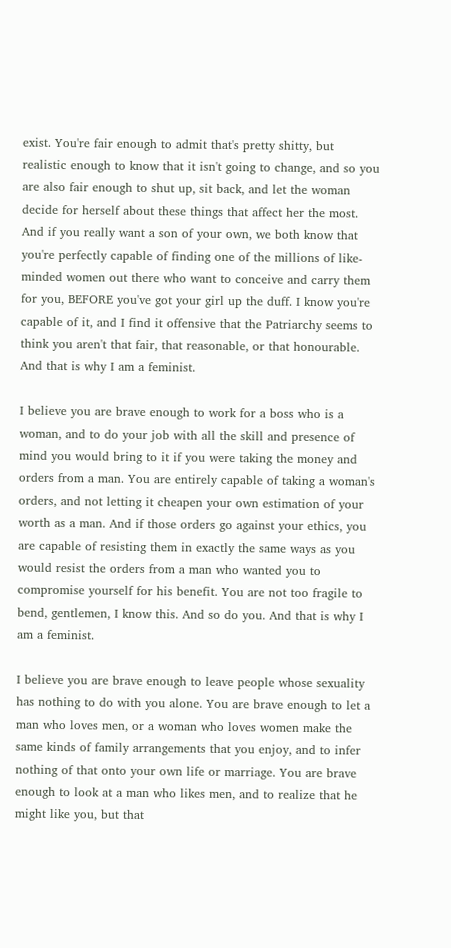exist. You're fair enough to admit that's pretty shitty, but realistic enough to know that it isn't going to change, and so you are also fair enough to shut up, sit back, and let the woman decide for herself about these things that affect her the most. And if you really want a son of your own, we both know that you're perfectly capable of finding one of the millions of like-minded women out there who want to conceive and carry them for you, BEFORE you've got your girl up the duff. I know you're capable of it, and I find it offensive that the Patriarchy seems to think you aren't that fair, that reasonable, or that honourable. And that is why I am a feminist.

I believe you are brave enough to work for a boss who is a woman, and to do your job with all the skill and presence of mind you would bring to it if you were taking the money and orders from a man. You are entirely capable of taking a woman's orders, and not letting it cheapen your own estimation of your worth as a man. And if those orders go against your ethics, you are capable of resisting them in exactly the same ways as you would resist the orders from a man who wanted you to compromise yourself for his benefit. You are not too fragile to bend, gentlemen, I know this. And so do you. And that is why I am a feminist.

I believe you are brave enough to leave people whose sexuality has nothing to do with you alone. You are brave enough to let a man who loves men, or a woman who loves women make the same kinds of family arrangements that you enjoy, and to infer nothing of that onto your own life or marriage. You are brave enough to look at a man who likes men, and to realize that he might like you, but that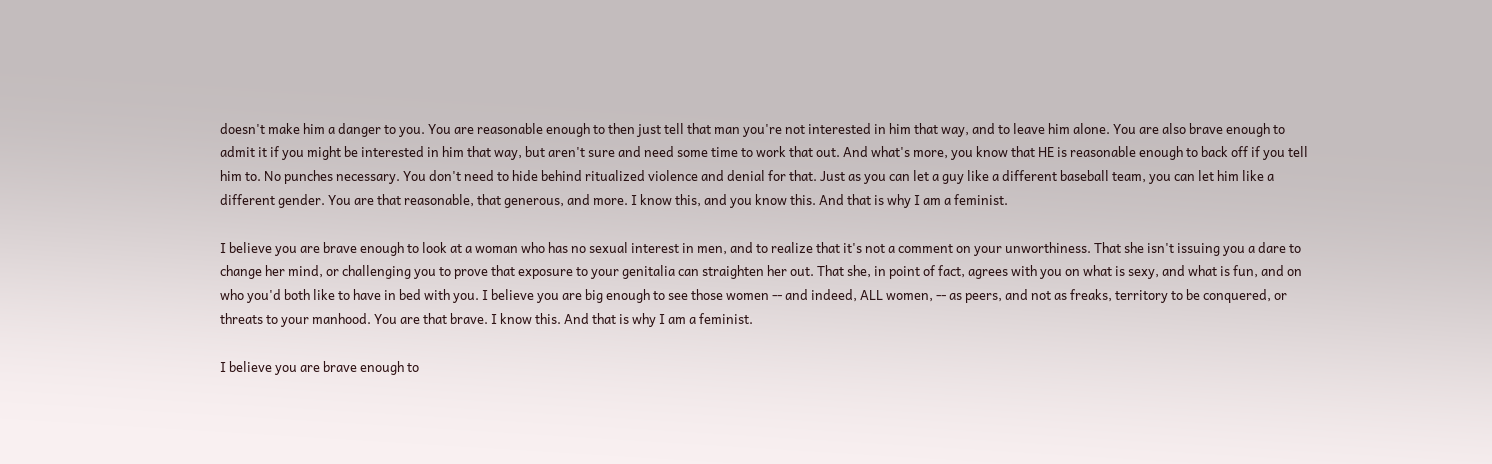doesn't make him a danger to you. You are reasonable enough to then just tell that man you're not interested in him that way, and to leave him alone. You are also brave enough to admit it if you might be interested in him that way, but aren't sure and need some time to work that out. And what's more, you know that HE is reasonable enough to back off if you tell him to. No punches necessary. You don't need to hide behind ritualized violence and denial for that. Just as you can let a guy like a different baseball team, you can let him like a different gender. You are that reasonable, that generous, and more. I know this, and you know this. And that is why I am a feminist.

I believe you are brave enough to look at a woman who has no sexual interest in men, and to realize that it's not a comment on your unworthiness. That she isn't issuing you a dare to change her mind, or challenging you to prove that exposure to your genitalia can straighten her out. That she, in point of fact, agrees with you on what is sexy, and what is fun, and on who you'd both like to have in bed with you. I believe you are big enough to see those women -- and indeed, ALL women, -- as peers, and not as freaks, territory to be conquered, or threats to your manhood. You are that brave. I know this. And that is why I am a feminist.

I believe you are brave enough to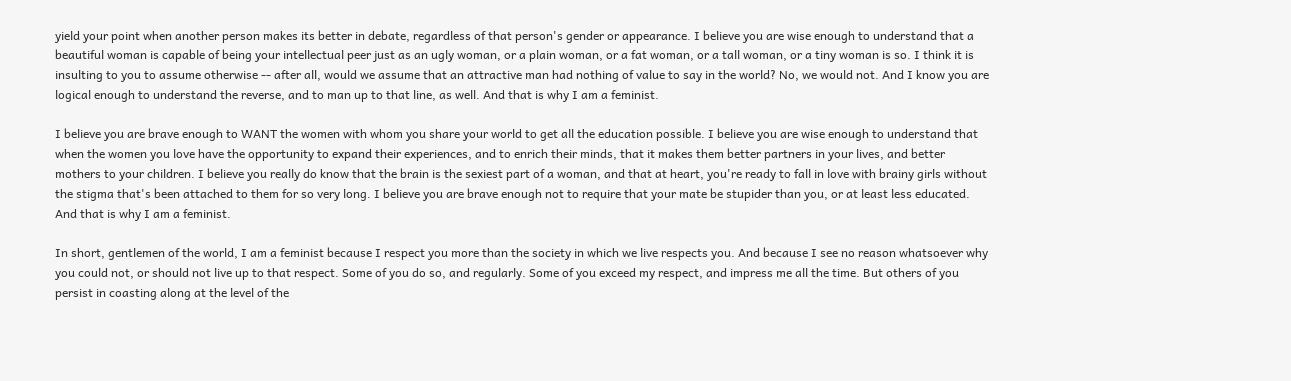yield your point when another person makes its better in debate, regardless of that person's gender or appearance. I believe you are wise enough to understand that a beautiful woman is capable of being your intellectual peer just as an ugly woman, or a plain woman, or a fat woman, or a tall woman, or a tiny woman is so. I think it is insulting to you to assume otherwise -- after all, would we assume that an attractive man had nothing of value to say in the world? No, we would not. And I know you are logical enough to understand the reverse, and to man up to that line, as well. And that is why I am a feminist.

I believe you are brave enough to WANT the women with whom you share your world to get all the education possible. I believe you are wise enough to understand that when the women you love have the opportunity to expand their experiences, and to enrich their minds, that it makes them better partners in your lives, and better mothers to your children. I believe you really do know that the brain is the sexiest part of a woman, and that at heart, you're ready to fall in love with brainy girls without the stigma that's been attached to them for so very long. I believe you are brave enough not to require that your mate be stupider than you, or at least less educated. And that is why I am a feminist.

In short, gentlemen of the world, I am a feminist because I respect you more than the society in which we live respects you. And because I see no reason whatsoever why you could not, or should not live up to that respect. Some of you do so, and regularly. Some of you exceed my respect, and impress me all the time. But others of you persist in coasting along at the level of the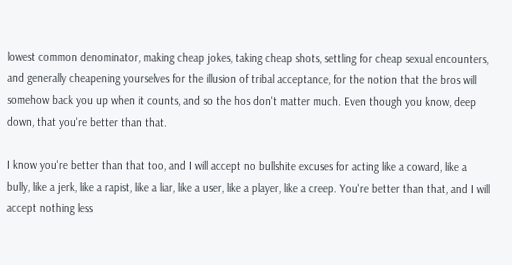lowest common denominator, making cheap jokes, taking cheap shots, settling for cheap sexual encounters, and generally cheapening yourselves for the illusion of tribal acceptance, for the notion that the bros will somehow back you up when it counts, and so the hos don't matter much. Even though you know, deep down, that you're better than that.

I know you're better than that too, and I will accept no bullshite excuses for acting like a coward, like a bully, like a jerk, like a rapist, like a liar, like a user, like a player, like a creep. You're better than that, and I will accept nothing less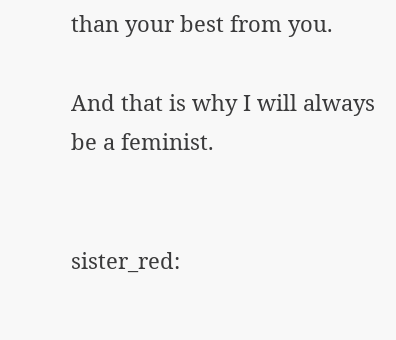than your best from you.

And that is why I will always be a feminist.


sister_red: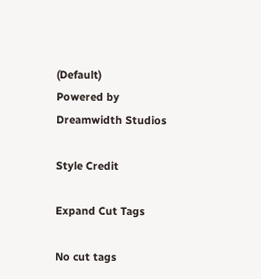(Default)
Powered by Dreamwidth Studios

Style Credit

Expand Cut Tags

No cut tags